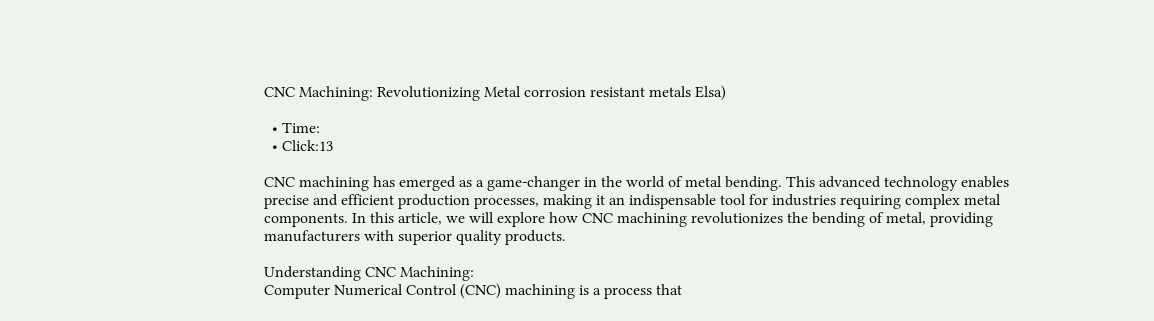CNC Machining: Revolutionizing Metal corrosion resistant metals Elsa)

  • Time:
  • Click:13

CNC machining has emerged as a game-changer in the world of metal bending. This advanced technology enables precise and efficient production processes, making it an indispensable tool for industries requiring complex metal components. In this article, we will explore how CNC machining revolutionizes the bending of metal, providing manufacturers with superior quality products.

Understanding CNC Machining:
Computer Numerical Control (CNC) machining is a process that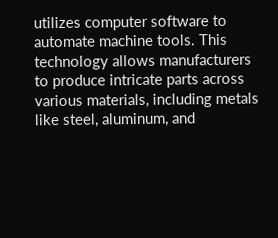utilizes computer software to automate machine tools. This technology allows manufacturers to produce intricate parts across various materials, including metals like steel, aluminum, and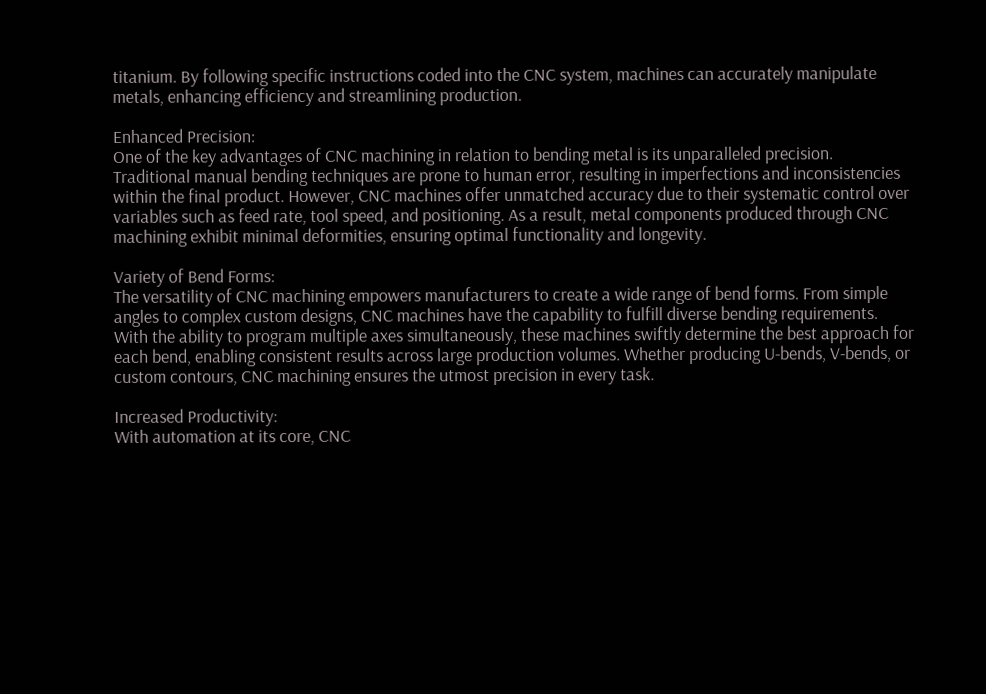titanium. By following specific instructions coded into the CNC system, machines can accurately manipulate metals, enhancing efficiency and streamlining production.

Enhanced Precision:
One of the key advantages of CNC machining in relation to bending metal is its unparalleled precision. Traditional manual bending techniques are prone to human error, resulting in imperfections and inconsistencies within the final product. However, CNC machines offer unmatched accuracy due to their systematic control over variables such as feed rate, tool speed, and positioning. As a result, metal components produced through CNC machining exhibit minimal deformities, ensuring optimal functionality and longevity.

Variety of Bend Forms:
The versatility of CNC machining empowers manufacturers to create a wide range of bend forms. From simple angles to complex custom designs, CNC machines have the capability to fulfill diverse bending requirements. With the ability to program multiple axes simultaneously, these machines swiftly determine the best approach for each bend, enabling consistent results across large production volumes. Whether producing U-bends, V-bends, or custom contours, CNC machining ensures the utmost precision in every task.

Increased Productivity:
With automation at its core, CNC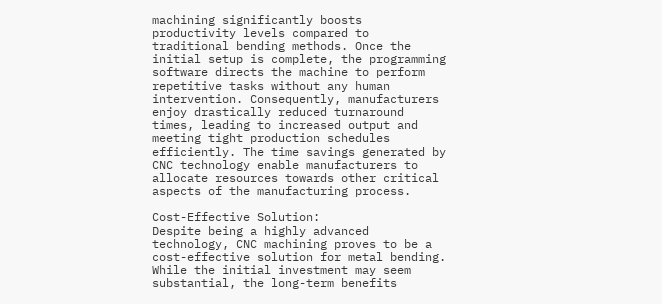machining significantly boosts productivity levels compared to traditional bending methods. Once the initial setup is complete, the programming software directs the machine to perform repetitive tasks without any human intervention. Consequently, manufacturers enjoy drastically reduced turnaround times, leading to increased output and meeting tight production schedules efficiently. The time savings generated by CNC technology enable manufacturers to allocate resources towards other critical aspects of the manufacturing process.

Cost-Effective Solution:
Despite being a highly advanced technology, CNC machining proves to be a cost-effective solution for metal bending. While the initial investment may seem substantial, the long-term benefits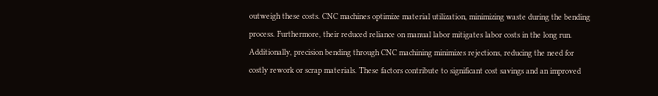outweigh these costs. CNC machines optimize material utilization, minimizing waste during the bending process. Furthermore, their reduced reliance on manual labor mitigates labor costs in the long run. Additionally, precision bending through CNC machining minimizes rejections, reducing the need for costly rework or scrap materials. These factors contribute to significant cost savings and an improved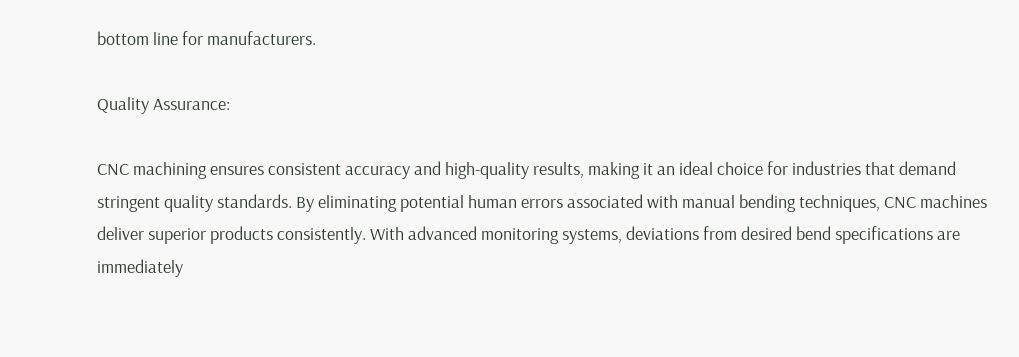bottom line for manufacturers.

Quality Assurance:

CNC machining ensures consistent accuracy and high-quality results, making it an ideal choice for industries that demand stringent quality standards. By eliminating potential human errors associated with manual bending techniques, CNC machines deliver superior products consistently. With advanced monitoring systems, deviations from desired bend specifications are immediately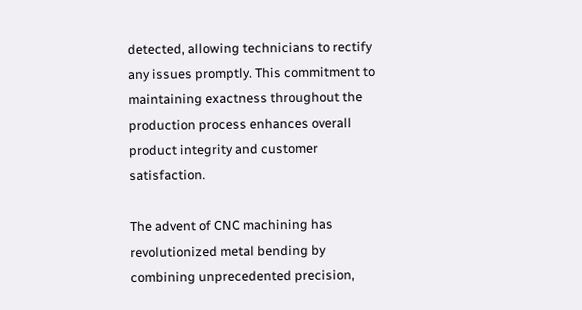detected, allowing technicians to rectify any issues promptly. This commitment to maintaining exactness throughout the production process enhances overall product integrity and customer satisfaction.

The advent of CNC machining has revolutionized metal bending by combining unprecedented precision,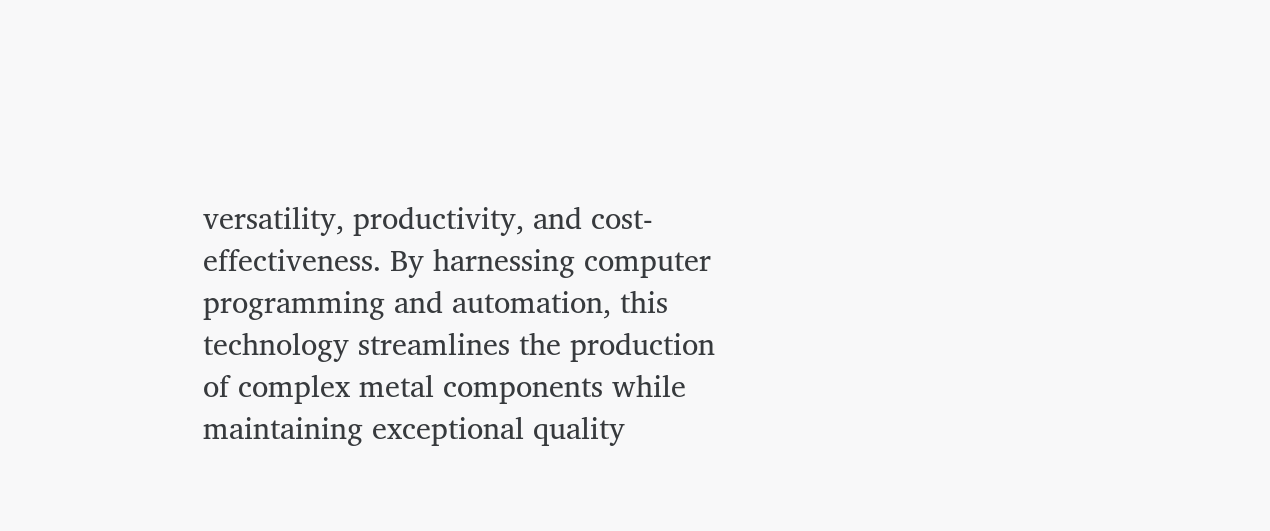versatility, productivity, and cost-effectiveness. By harnessing computer programming and automation, this technology streamlines the production of complex metal components while maintaining exceptional quality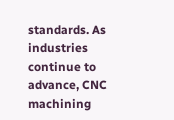standards. As industries continue to advance, CNC machining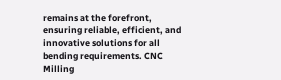remains at the forefront, ensuring reliable, efficient, and innovative solutions for all bending requirements. CNC Milling